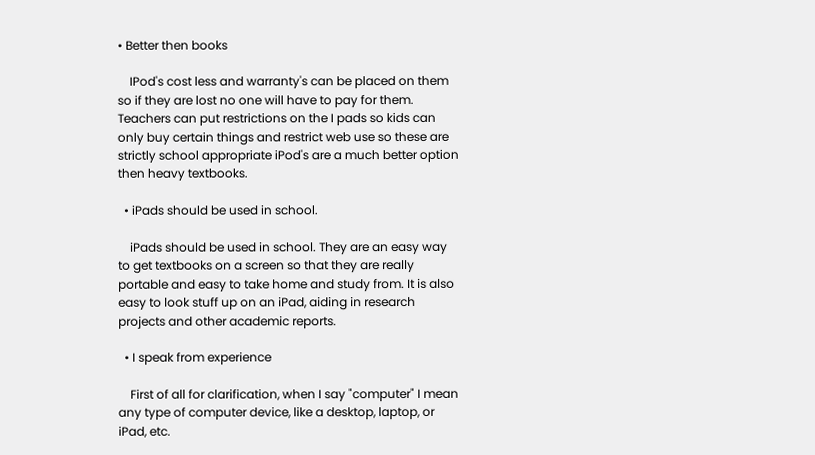• Better then books

    IPod's cost less and warranty's can be placed on them so if they are lost no one will have to pay for them. Teachers can put restrictions on the I pads so kids can only buy certain things and restrict web use so these are strictly school appropriate iPod's are a much better option then heavy textbooks.

  • iPads should be used in school.

    iPads should be used in school. They are an easy way to get textbooks on a screen so that they are really portable and easy to take home and study from. It is also easy to look stuff up on an iPad, aiding in research projects and other academic reports.

  • I speak from experience

    First of all for clarification, when I say "computer" I mean any type of computer device, like a desktop, laptop, or iPad, etc.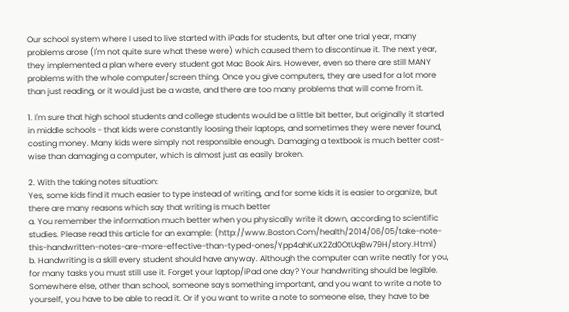Our school system where I used to live started with iPads for students, but after one trial year, many problems arose (I'm not quite sure what these were) which caused them to discontinue it. The next year, they implemented a plan where every student got Mac Book Airs. However, even so there are still MANY problems with the whole computer/screen thing. Once you give computers, they are used for a lot more than just reading, or it would just be a waste, and there are too many problems that will come from it.

1. I'm sure that high school students and college students would be a little bit better, but originally it started in middle schools - that kids were constantly loosing their laptops, and sometimes they were never found, costing money. Many kids were simply not responsible enough. Damaging a textbook is much better cost-wise than damaging a computer, which is almost just as easily broken.

2. With the taking notes situation:
Yes, some kids find it much easier to type instead of writing, and for some kids it is easier to organize, but there are many reasons which say that writing is much better
a. You remember the information much better when you physically write it down, according to scientific studies. Please read this article for an example: (http://www.Boston.Com/health/2014/06/05/take-note-this-handwritten-notes-are-more-effective-than-typed-ones/Ypp4ahKuX2Zd0OtUqBw79H/story.Html)
b. Handwriting is a skill every student should have anyway. Although the computer can write neatly for you, for many tasks you must still use it. Forget your laptop/iPad one day? Your handwriting should be legible. Somewhere else, other than school, someone says something important, and you want to write a note to yourself, you have to be able to read it. Or if you want to write a note to someone else, they have to be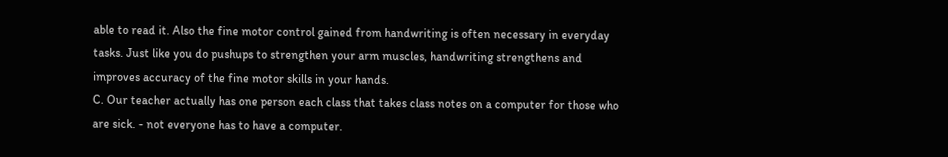able to read it. Also the fine motor control gained from handwriting is often necessary in everyday tasks. Just like you do pushups to strengthen your arm muscles, handwriting strengthens and improves accuracy of the fine motor skills in your hands.
C. Our teacher actually has one person each class that takes class notes on a computer for those who are sick. - not everyone has to have a computer.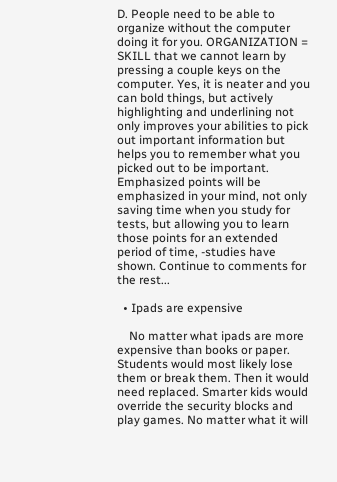D. People need to be able to organize without the computer doing it for you. ORGANIZATION = SKILL that we cannot learn by pressing a couple keys on the computer. Yes, it is neater and you can bold things, but actively highlighting and underlining not only improves your abilities to pick out important information but helps you to remember what you picked out to be important. Emphasized points will be emphasized in your mind, not only saving time when you study for tests, but allowing you to learn those points for an extended period of time, -studies have shown. Continue to comments for the rest...

  • Ipads are expensive

    No matter what ipads are more expensive than books or paper. Students would most likely lose them or break them. Then it would need replaced. Smarter kids would override the security blocks and play games. No matter what it will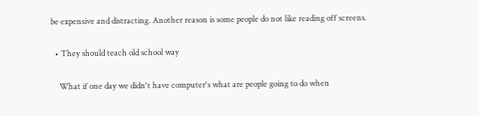be expensive and distracting. Another reason is some people do not like reading off screens.

  • They should teach old school way

    What if one day we didn't have computer's what are people going to do when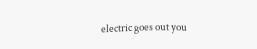electric goes out you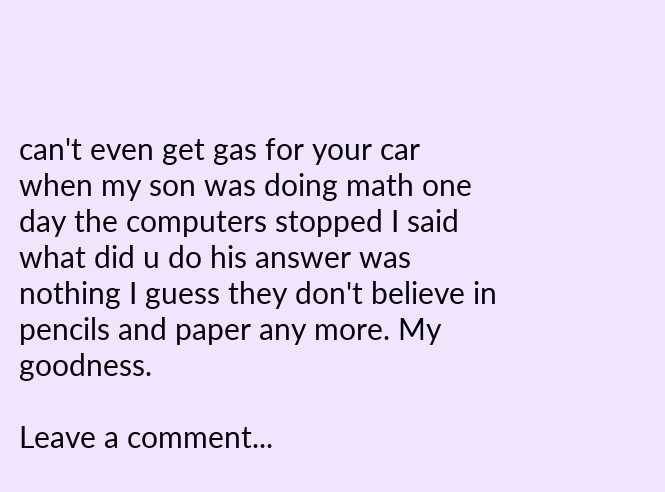can't even get gas for your car when my son was doing math one day the computers stopped I said what did u do his answer was nothing I guess they don't believe in pencils and paper any more. My goodness.

Leave a comment...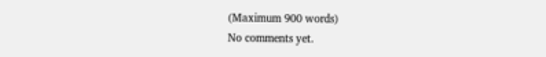(Maximum 900 words)
No comments yet.